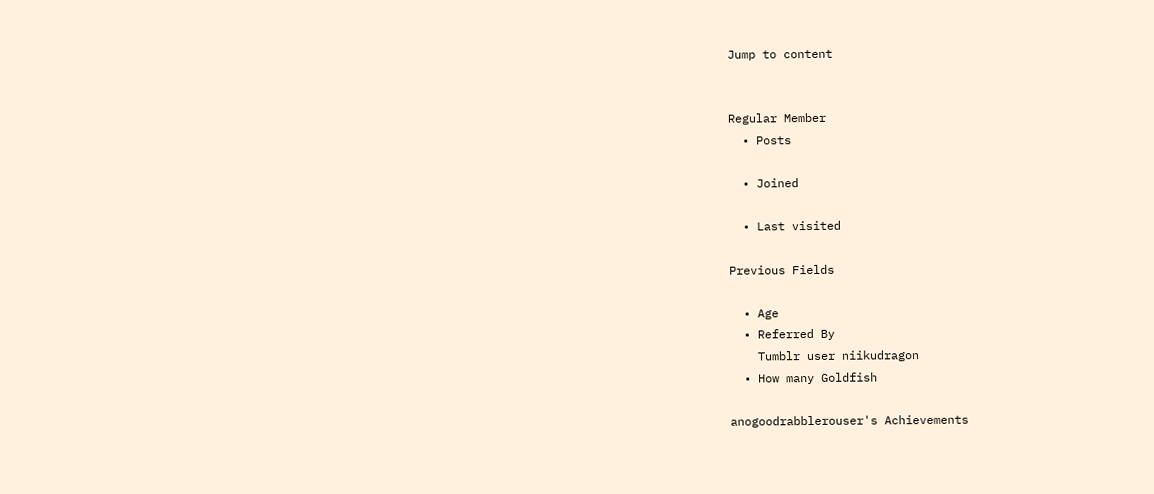Jump to content


Regular Member
  • Posts

  • Joined

  • Last visited

Previous Fields

  • Age
  • Referred By
    Tumblr user niikudragon
  • How many Goldfish

anogoodrabblerouser's Achievements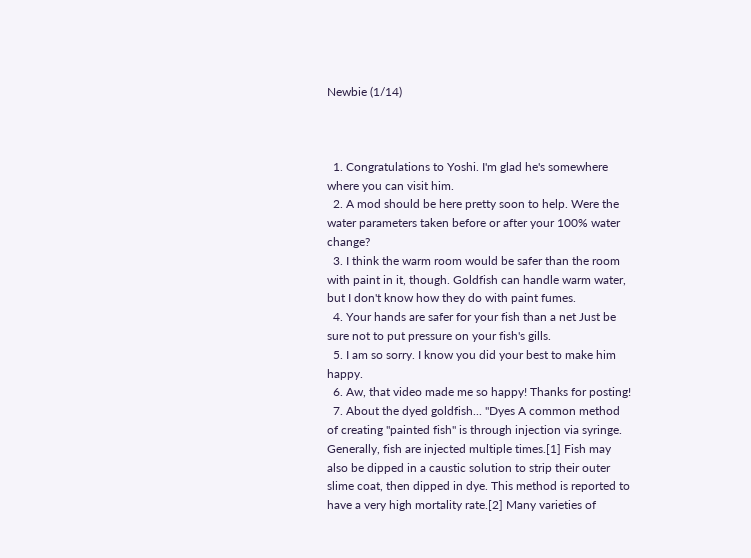Newbie (1/14)



  1. Congratulations to Yoshi. I'm glad he's somewhere where you can visit him.
  2. A mod should be here pretty soon to help. Were the water parameters taken before or after your 100% water change?
  3. I think the warm room would be safer than the room with paint in it, though. Goldfish can handle warm water, but I don't know how they do with paint fumes.
  4. Your hands are safer for your fish than a net Just be sure not to put pressure on your fish's gills.
  5. I am so sorry. I know you did your best to make him happy.
  6. Aw, that video made me so happy! Thanks for posting!
  7. About the dyed goldfish... "Dyes A common method of creating "painted fish" is through injection via syringe. Generally, fish are injected multiple times.[1] Fish may also be dipped in a caustic solution to strip their outer slime coat, then dipped in dye. This method is reported to have a very high mortality rate.[2] Many varieties of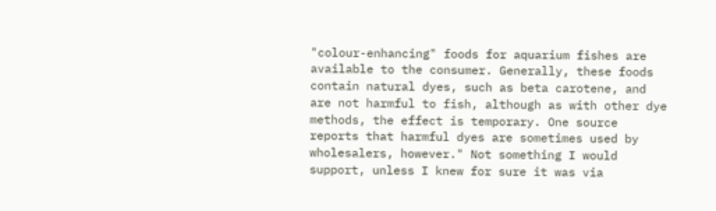"colour-enhancing" foods for aquarium fishes are available to the consumer. Generally, these foods contain natural dyes, such as beta carotene, and are not harmful to fish, although as with other dye methods, the effect is temporary. One source reports that harmful dyes are sometimes used by wholesalers, however." Not something I would support, unless I knew for sure it was via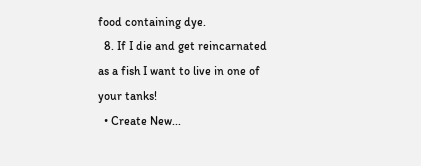food containing dye.
  8. If I die and get reincarnated as a fish I want to live in one of your tanks!
  • Create New...